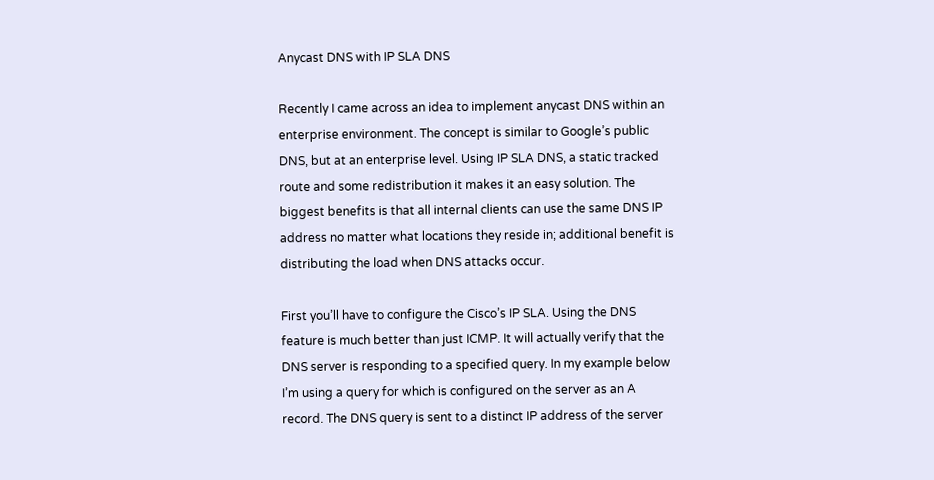Anycast DNS with IP SLA DNS

Recently I came across an idea to implement anycast DNS within an enterprise environment. The concept is similar to Google’s public DNS, but at an enterprise level. Using IP SLA DNS, a static tracked route and some redistribution it makes it an easy solution. The biggest benefits is that all internal clients can use the same DNS IP address no matter what locations they reside in; additional benefit is distributing the load when DNS attacks occur.

First you’ll have to configure the Cisco’s IP SLA. Using the DNS feature is much better than just ICMP. It will actually verify that the DNS server is responding to a specified query. In my example below I’m using a query for which is configured on the server as an A record. The DNS query is sent to a distinct IP address of the server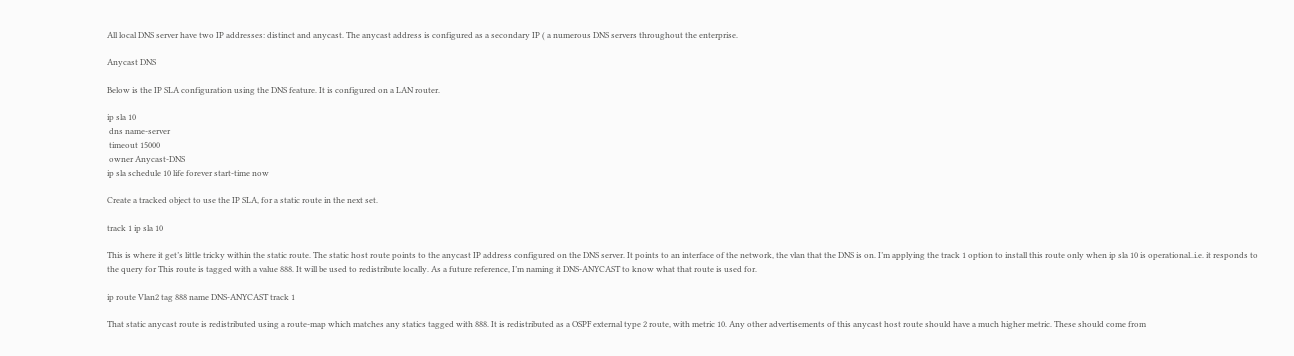All local DNS server have two IP addresses: distinct and anycast. The anycast address is configured as a secondary IP ( a numerous DNS servers throughout the enterprise.

Anycast DNS

Below is the IP SLA configuration using the DNS feature. It is configured on a LAN router.

ip sla 10
 dns name-server
 timeout 15000
 owner Anycast-DNS
ip sla schedule 10 life forever start-time now

Create a tracked object to use the IP SLA, for a static route in the next set.

track 1 ip sla 10

This is where it get’s little tricky within the static route. The static host route points to the anycast IP address configured on the DNS server. It points to an interface of the network, the vlan that the DNS is on. I’m applying the track 1 option to install this route only when ip sla 10 is operational..i.e. it responds to the query for This route is tagged with a value 888. It will be used to redistribute locally. As a future reference, I’m naming it DNS-ANYCAST to know what that route is used for.

ip route Vlan2 tag 888 name DNS-ANYCAST track 1

That static anycast route is redistributed using a route-map which matches any statics tagged with 888. It is redistributed as a OSPF external type 2 route, with metric 10. Any other advertisements of this anycast host route should have a much higher metric. These should come from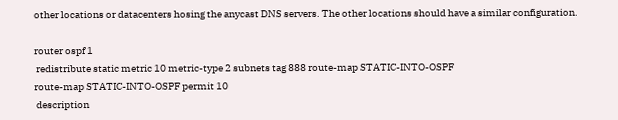other locations or datacenters hosing the anycast DNS servers. The other locations should have a similar configuration.

router ospf 1
 redistribute static metric 10 metric-type 2 subnets tag 888 route-map STATIC-INTO-OSPF
route-map STATIC-INTO-OSPF permit 10
 description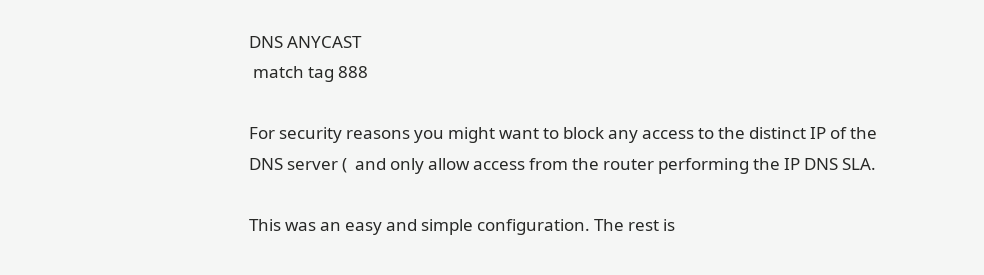DNS ANYCAST
 match tag 888

For security reasons you might want to block any access to the distinct IP of the DNS server (  and only allow access from the router performing the IP DNS SLA.

This was an easy and simple configuration. The rest is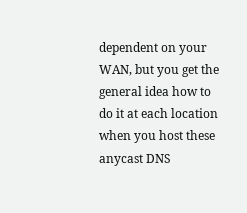dependent on your WAN, but you get the general idea how to do it at each location when you host these anycast DNS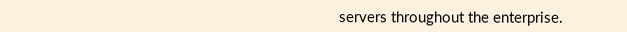servers throughout the enterprise.